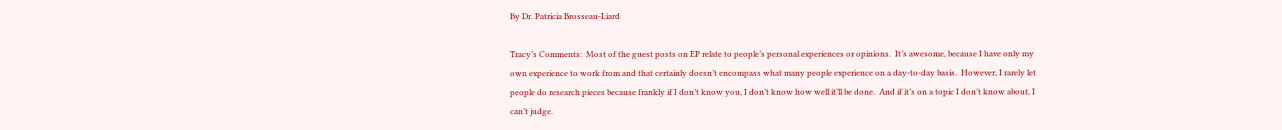By Dr. Patricia Brosseau-Liard

Tracy’s Comments:  Most of the guest posts on EP relate to people’s personal experiences or opinions.  It’s awesome, because I have only my own experience to work from and that certainly doesn’t encompass what many people experience on a day-to-day basis.  However, I rarely let people do research pieces because frankly if I don’t know you, I don’t know how well it’ll be done.  And if it’s on a topic I don’t know about, I can’t judge.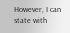However, I can state with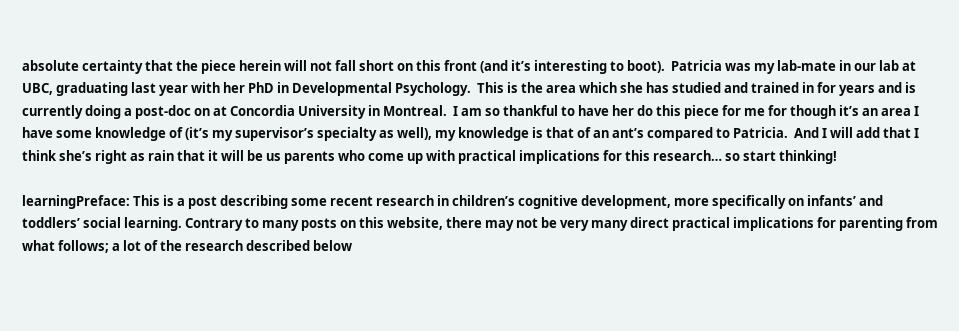absolute certainty that the piece herein will not fall short on this front (and it’s interesting to boot).  Patricia was my lab-mate in our lab at UBC, graduating last year with her PhD in Developmental Psychology.  This is the area which she has studied and trained in for years and is currently doing a post-doc on at Concordia University in Montreal.  I am so thankful to have her do this piece for me for though it’s an area I have some knowledge of (it’s my supervisor’s specialty as well), my knowledge is that of an ant’s compared to Patricia.  And I will add that I think she’s right as rain that it will be us parents who come up with practical implications for this research… so start thinking!

learningPreface: This is a post describing some recent research in children’s cognitive development, more specifically on infants’ and toddlers’ social learning. Contrary to many posts on this website, there may not be very many direct practical implications for parenting from what follows; a lot of the research described below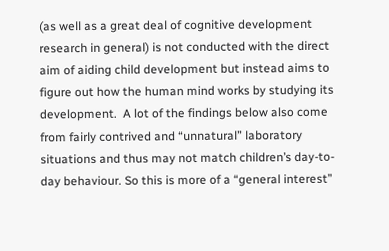(as well as a great deal of cognitive development research in general) is not conducted with the direct aim of aiding child development but instead aims to figure out how the human mind works by studying its development.  A lot of the findings below also come from fairly contrived and “unnatural” laboratory situations and thus may not match children’s day-to-day behaviour. So this is more of a “general interest”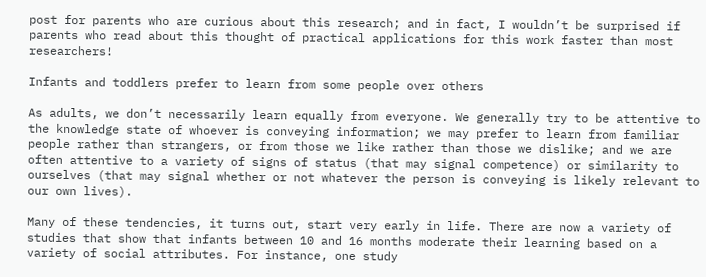post for parents who are curious about this research; and in fact, I wouldn’t be surprised if parents who read about this thought of practical applications for this work faster than most researchers!

Infants and toddlers prefer to learn from some people over others

As adults, we don’t necessarily learn equally from everyone. We generally try to be attentive to the knowledge state of whoever is conveying information; we may prefer to learn from familiar people rather than strangers, or from those we like rather than those we dislike; and we are often attentive to a variety of signs of status (that may signal competence) or similarity to ourselves (that may signal whether or not whatever the person is conveying is likely relevant to our own lives).

Many of these tendencies, it turns out, start very early in life. There are now a variety of studies that show that infants between 10 and 16 months moderate their learning based on a variety of social attributes. For instance, one study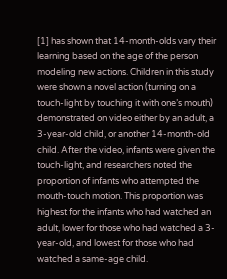[1] has shown that 14-month-olds vary their learning based on the age of the person modeling new actions. Children in this study were shown a novel action (turning on a touch-light by touching it with one’s mouth) demonstrated on video either by an adult, a 3-year-old child, or another 14-month-old child. After the video, infants were given the touch-light, and researchers noted the proportion of infants who attempted the mouth-touch motion. This proportion was highest for the infants who had watched an adult, lower for those who had watched a 3-year-old, and lowest for those who had watched a same-age child.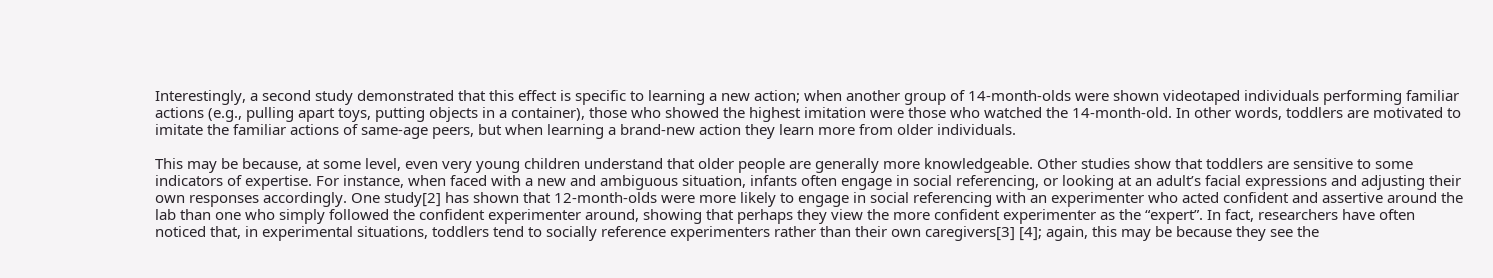Interestingly, a second study demonstrated that this effect is specific to learning a new action; when another group of 14-month-olds were shown videotaped individuals performing familiar actions (e.g., pulling apart toys, putting objects in a container), those who showed the highest imitation were those who watched the 14-month-old. In other words, toddlers are motivated to imitate the familiar actions of same-age peers, but when learning a brand-new action they learn more from older individuals.

This may be because, at some level, even very young children understand that older people are generally more knowledgeable. Other studies show that toddlers are sensitive to some indicators of expertise. For instance, when faced with a new and ambiguous situation, infants often engage in social referencing, or looking at an adult’s facial expressions and adjusting their own responses accordingly. One study[2] has shown that 12-month-olds were more likely to engage in social referencing with an experimenter who acted confident and assertive around the lab than one who simply followed the confident experimenter around, showing that perhaps they view the more confident experimenter as the “expert”. In fact, researchers have often noticed that, in experimental situations, toddlers tend to socially reference experimenters rather than their own caregivers[3] [4]; again, this may be because they see the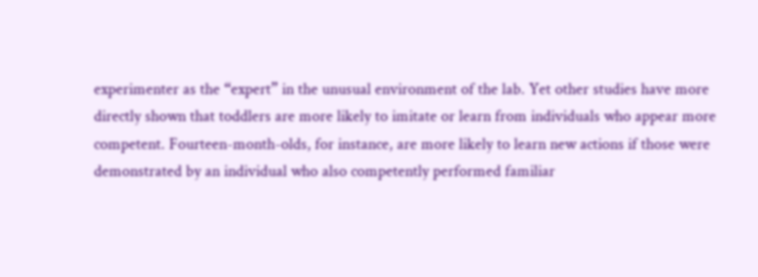experimenter as the “expert” in the unusual environment of the lab. Yet other studies have more directly shown that toddlers are more likely to imitate or learn from individuals who appear more competent. Fourteen-month-olds, for instance, are more likely to learn new actions if those were demonstrated by an individual who also competently performed familiar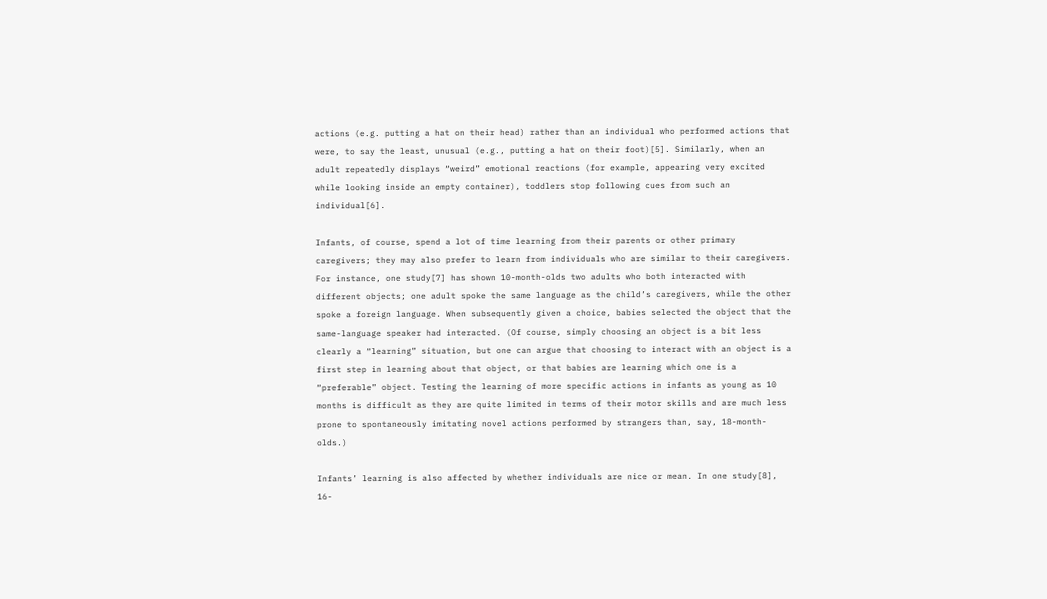actions (e.g. putting a hat on their head) rather than an individual who performed actions that were, to say the least, unusual (e.g., putting a hat on their foot)[5]. Similarly, when an adult repeatedly displays “weird” emotional reactions (for example, appearing very excited while looking inside an empty container), toddlers stop following cues from such an individual[6].

Infants, of course, spend a lot of time learning from their parents or other primary caregivers; they may also prefer to learn from individuals who are similar to their caregivers. For instance, one study[7] has shown 10-month-olds two adults who both interacted with different objects; one adult spoke the same language as the child’s caregivers, while the other spoke a foreign language. When subsequently given a choice, babies selected the object that the same-language speaker had interacted. (Of course, simply choosing an object is a bit less clearly a “learning” situation, but one can argue that choosing to interact with an object is a first step in learning about that object, or that babies are learning which one is a “preferable” object. Testing the learning of more specific actions in infants as young as 10 months is difficult as they are quite limited in terms of their motor skills and are much less prone to spontaneously imitating novel actions performed by strangers than, say, 18-month-olds.)

Infants’ learning is also affected by whether individuals are nice or mean. In one study[8], 16-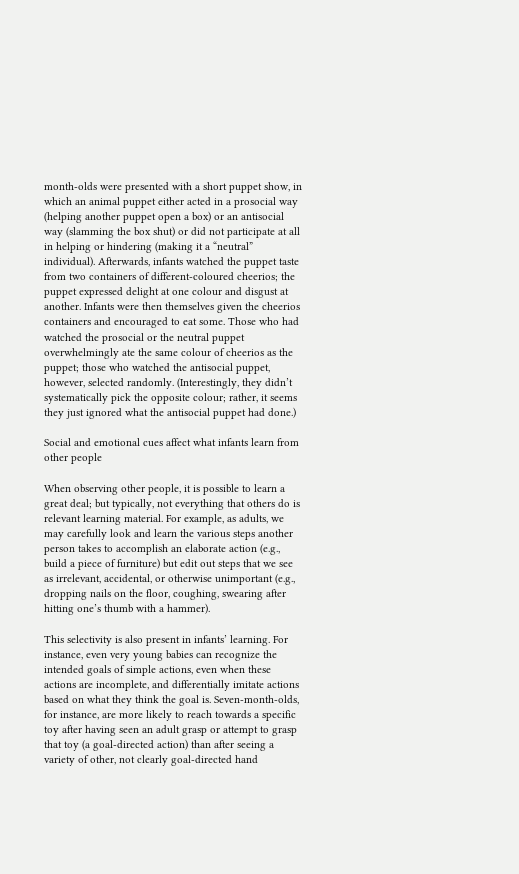month-olds were presented with a short puppet show, in which an animal puppet either acted in a prosocial way (helping another puppet open a box) or an antisocial way (slamming the box shut) or did not participate at all in helping or hindering (making it a “neutral” individual). Afterwards, infants watched the puppet taste from two containers of different-coloured cheerios; the puppet expressed delight at one colour and disgust at another. Infants were then themselves given the cheerios containers and encouraged to eat some. Those who had watched the prosocial or the neutral puppet overwhelmingly ate the same colour of cheerios as the puppet; those who watched the antisocial puppet, however, selected randomly. (Interestingly, they didn’t systematically pick the opposite colour; rather, it seems they just ignored what the antisocial puppet had done.)

Social and emotional cues affect what infants learn from other people

When observing other people, it is possible to learn a great deal; but typically, not everything that others do is relevant learning material. For example, as adults, we may carefully look and learn the various steps another person takes to accomplish an elaborate action (e.g., build a piece of furniture) but edit out steps that we see as irrelevant, accidental, or otherwise unimportant (e.g., dropping nails on the floor, coughing, swearing after hitting one’s thumb with a hammer).

This selectivity is also present in infants’ learning. For instance, even very young babies can recognize the intended goals of simple actions, even when these actions are incomplete, and differentially imitate actions based on what they think the goal is. Seven-month-olds, for instance, are more likely to reach towards a specific toy after having seen an adult grasp or attempt to grasp that toy (a goal-directed action) than after seeing a variety of other, not clearly goal-directed hand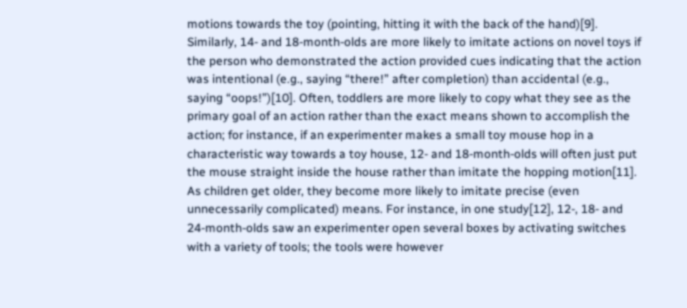motions towards the toy (pointing, hitting it with the back of the hand)[9]. Similarly, 14- and 18-month-olds are more likely to imitate actions on novel toys if the person who demonstrated the action provided cues indicating that the action was intentional (e.g., saying “there!” after completion) than accidental (e.g., saying “oops!”)[10]. Often, toddlers are more likely to copy what they see as the primary goal of an action rather than the exact means shown to accomplish the action; for instance, if an experimenter makes a small toy mouse hop in a characteristic way towards a toy house, 12- and 18-month-olds will often just put the mouse straight inside the house rather than imitate the hopping motion[11]. As children get older, they become more likely to imitate precise (even unnecessarily complicated) means. For instance, in one study[12], 12-, 18- and 24-month-olds saw an experimenter open several boxes by activating switches with a variety of tools; the tools were however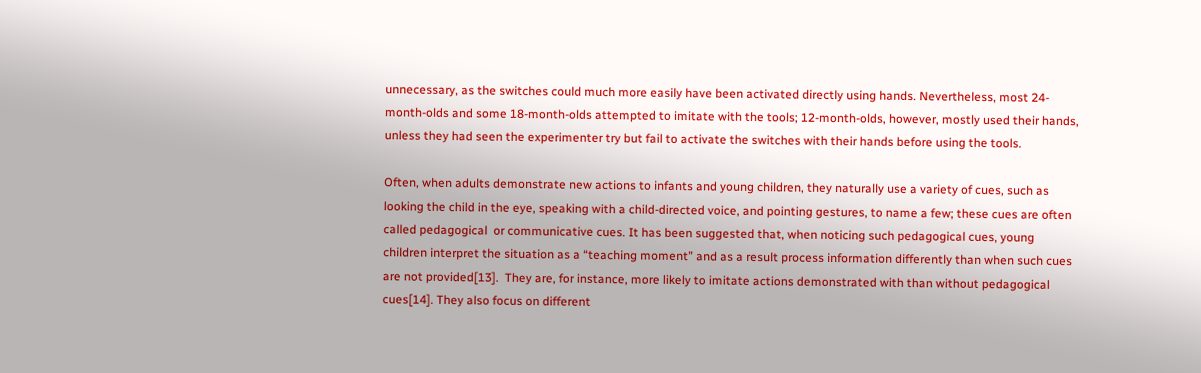unnecessary, as the switches could much more easily have been activated directly using hands. Nevertheless, most 24-month-olds and some 18-month-olds attempted to imitate with the tools; 12-month-olds, however, mostly used their hands, unless they had seen the experimenter try but fail to activate the switches with their hands before using the tools.

Often, when adults demonstrate new actions to infants and young children, they naturally use a variety of cues, such as looking the child in the eye, speaking with a child-directed voice, and pointing gestures, to name a few; these cues are often called pedagogical  or communicative cues. It has been suggested that, when noticing such pedagogical cues, young children interpret the situation as a “teaching moment” and as a result process information differently than when such cues are not provided[13].  They are, for instance, more likely to imitate actions demonstrated with than without pedagogical cues[14]. They also focus on different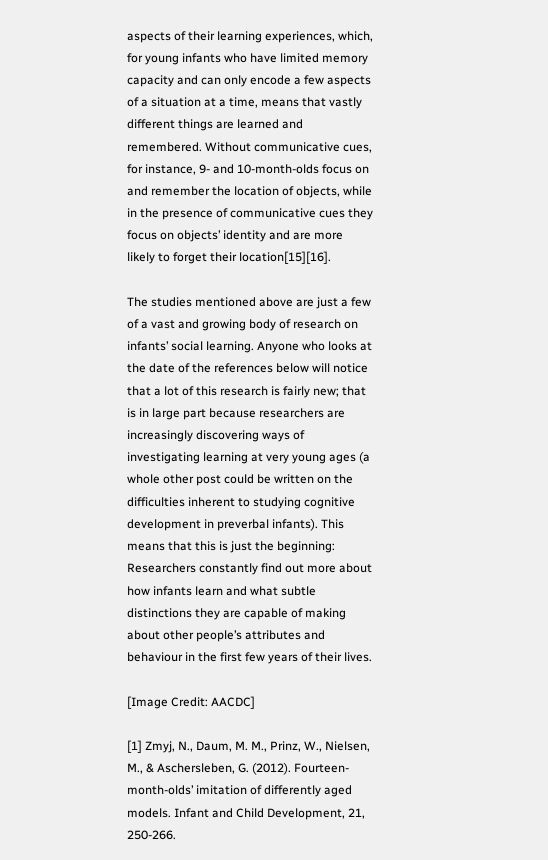aspects of their learning experiences, which, for young infants who have limited memory capacity and can only encode a few aspects of a situation at a time, means that vastly different things are learned and remembered. Without communicative cues, for instance, 9- and 10-month-olds focus on and remember the location of objects, while in the presence of communicative cues they focus on objects’ identity and are more likely to forget their location[15][16].

The studies mentioned above are just a few of a vast and growing body of research on infants’ social learning. Anyone who looks at the date of the references below will notice that a lot of this research is fairly new; that is in large part because researchers are increasingly discovering ways of investigating learning at very young ages (a whole other post could be written on the difficulties inherent to studying cognitive development in preverbal infants). This means that this is just the beginning: Researchers constantly find out more about how infants learn and what subtle distinctions they are capable of making about other people’s attributes and behaviour in the first few years of their lives.

[Image Credit: AACDC]

[1] Zmyj, N., Daum, M. M., Prinz, W., Nielsen, M., & Aschersleben, G. (2012). Fourteen-month-olds’ imitation of differently aged models. Infant and Child Development, 21, 250-266.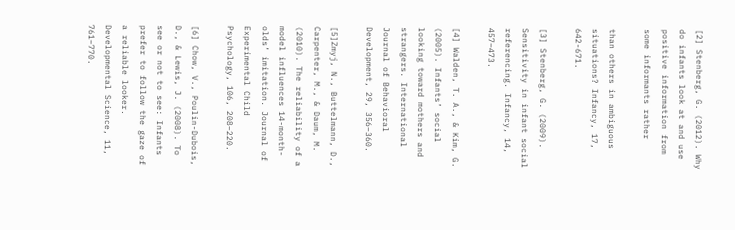[2] Stenberg, G. (2012). Why do infants look at and use positive information from some informants rather

than others in ambiguous situations? Infancy, 17, 642-671.

[3] Stenberg, G. (2009). Sensitivity in infant social referencing. Infancy, 14, 457–473.

[4] Walden, T. A., & Kim, G. (2005). Infants’ social looking toward mothers and strangers. International Journal of Behavioral Development, 29, 356–360.

[5]Zmyj, N., Buttelmann, D., Carpenter, M., & Daum, M. (2010). The reliability of a model influences 14-month-olds’ imitation. Journal of Experimental Child Psychology, 106, 208–220.

[6] Chow, V., Poulin-Dubois, D., & Lewis, J. (2008). To see or not to see: Infants prefer to follow the gaze of a reliable looker. Developmental Science, 11, 761–770.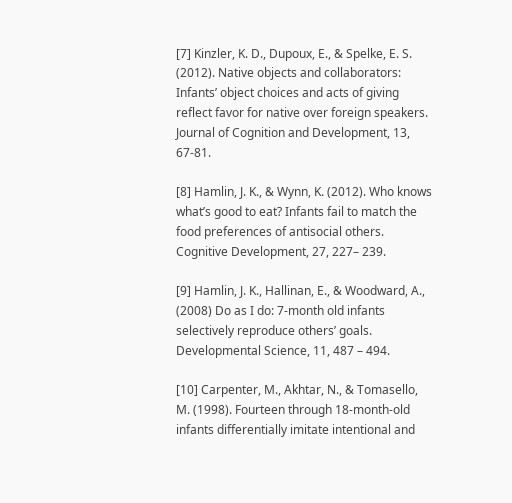[7] Kinzler, K. D., Dupoux, E., & Spelke, E. S. (2012). Native objects and collaborators: Infants’ object choices and acts of giving reflect favor for native over foreign speakers. Journal of Cognition and Development, 13, 67-81.

[8] Hamlin, J. K., & Wynn, K. (2012). Who knows what’s good to eat? Infants fail to match the food preferences of antisocial others. Cognitive Development, 27, 227– 239.

[9] Hamlin, J. K., Hallinan, E., & Woodward, A., (2008) Do as I do: 7-month old infants selectively reproduce others’ goals. Developmental Science, 11, 487 – 494.

[10] Carpenter, M., Akhtar, N., & Tomasello, M. (1998). Fourteen through 18-month-old infants differentially imitate intentional and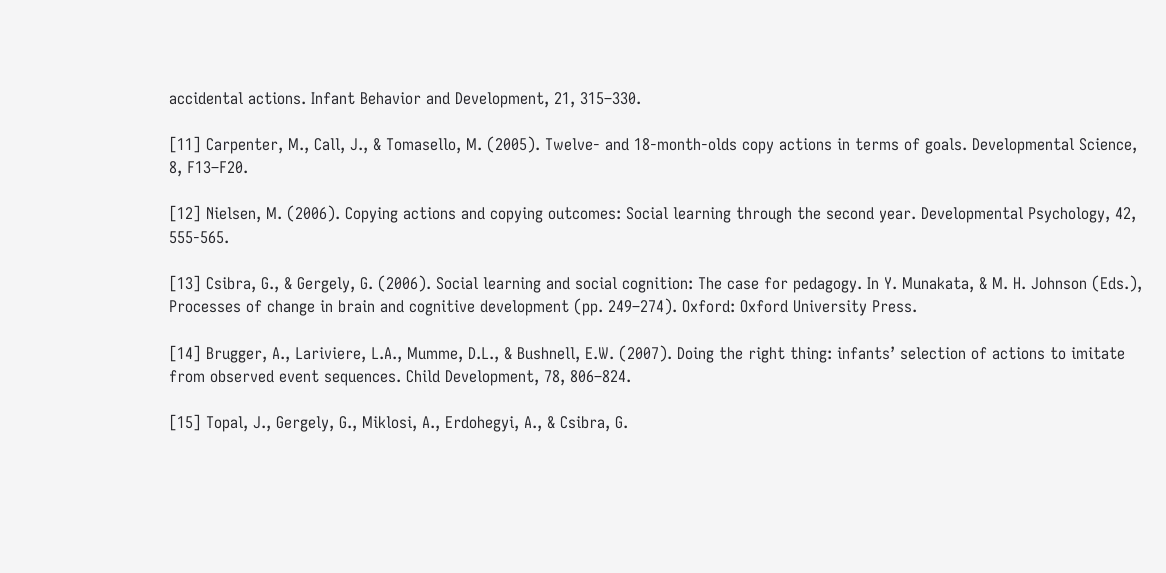accidental actions. Infant Behavior and Development, 21, 315–330.

[11] Carpenter, M., Call, J., & Tomasello, M. (2005). Twelve- and 18-month-olds copy actions in terms of goals. Developmental Science, 8, F13–F20.

[12] Nielsen, M. (2006). Copying actions and copying outcomes: Social learning through the second year. Developmental Psychology, 42, 555-565.

[13] Csibra, G., & Gergely, G. (2006). Social learning and social cognition: The case for pedagogy. In Y. Munakata, & M. H. Johnson (Eds.), Processes of change in brain and cognitive development (pp. 249–274). Oxford: Oxford University Press.

[14] Brugger, A., Lariviere, L.A., Mumme, D.L., & Bushnell, E.W. (2007). Doing the right thing: infants’ selection of actions to imitate from observed event sequences. Child Development, 78, 806–824.

[15] Topal, J., Gergely, G., Miklosi, A., Erdohegyi, A., & Csibra, G.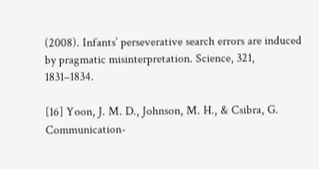(2008). Infants’ perseverative search errors are induced by pragmatic misinterpretation. Science, 321, 1831–1834.

[16] Yoon, J. M. D., Johnson, M. H., & Csibra, G. Communication-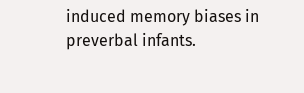induced memory biases in preverbal infants.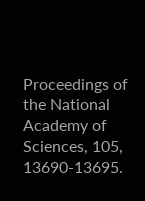Proceedings of the National Academy of Sciences, 105, 13690-13695.